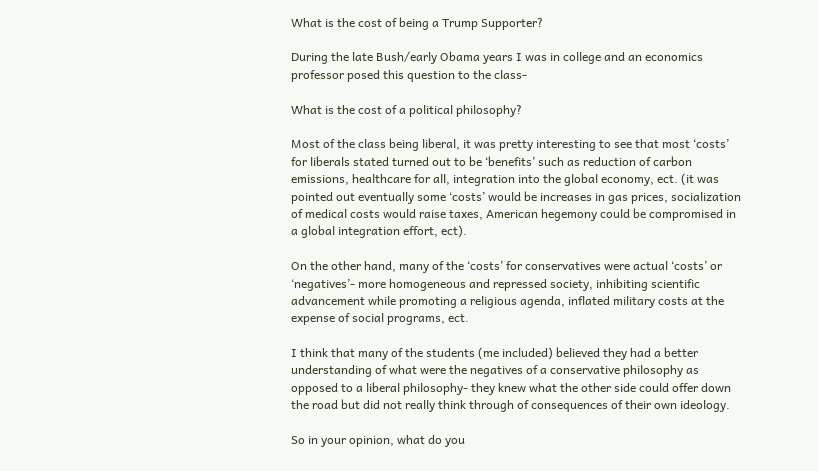What is the cost of being a Trump Supporter?

During the late Bush/early Obama years I was in college and an economics professor posed this question to the class-

What is the cost of a political philosophy?

Most of the class being liberal, it was pretty interesting to see that most ‘costs’ for liberals stated turned out to be ‘benefits’ such as reduction of carbon emissions, healthcare for all, integration into the global economy, ect. (it was pointed out eventually some ‘costs’ would be increases in gas prices, socialization of medical costs would raise taxes, American hegemony could be compromised in a global integration effort, ect).

On the other hand, many of the ‘costs’ for conservatives were actual ‘costs’ or ‘negatives’- more homogeneous and repressed society, inhibiting scientific advancement while promoting a religious agenda, inflated military costs at the expense of social programs, ect.

I think that many of the students (me included) believed they had a better understanding of what were the negatives of a conservative philosophy as opposed to a liberal philosophy- they knew what the other side could offer down the road but did not really think through of consequences of their own ideology.

So in your opinion, what do you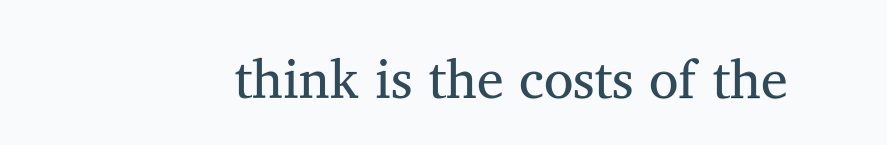think is the costs of the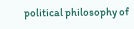political philosophy of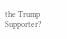the Trump Supporter?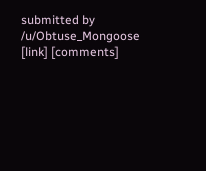submitted by /u/Obtuse_Mongoose
[link] [comments]